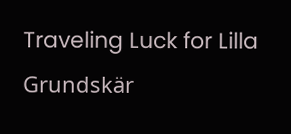Traveling Luck for Lilla Grundskär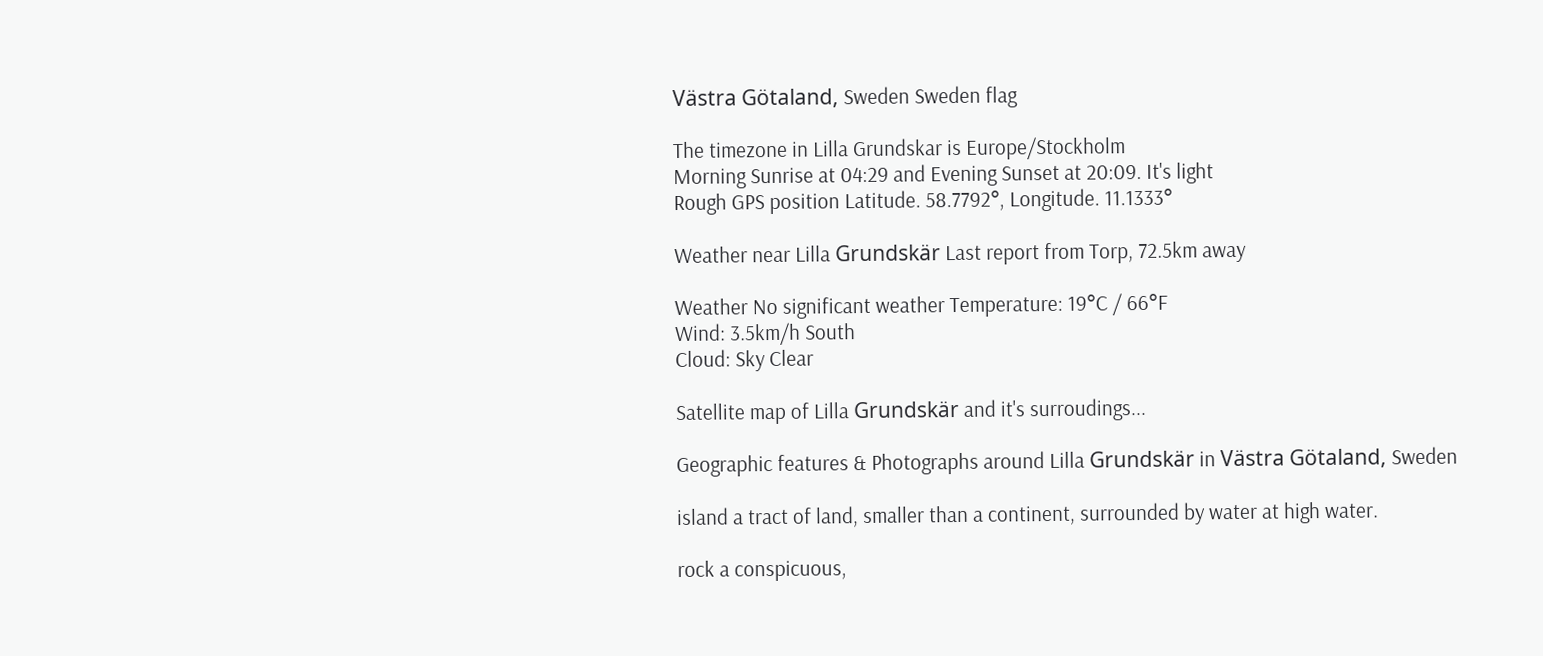Västra Götaland, Sweden Sweden flag

The timezone in Lilla Grundskar is Europe/Stockholm
Morning Sunrise at 04:29 and Evening Sunset at 20:09. It's light
Rough GPS position Latitude. 58.7792°, Longitude. 11.1333°

Weather near Lilla Grundskär Last report from Torp, 72.5km away

Weather No significant weather Temperature: 19°C / 66°F
Wind: 3.5km/h South
Cloud: Sky Clear

Satellite map of Lilla Grundskär and it's surroudings...

Geographic features & Photographs around Lilla Grundskär in Västra Götaland, Sweden

island a tract of land, smaller than a continent, surrounded by water at high water.

rock a conspicuous,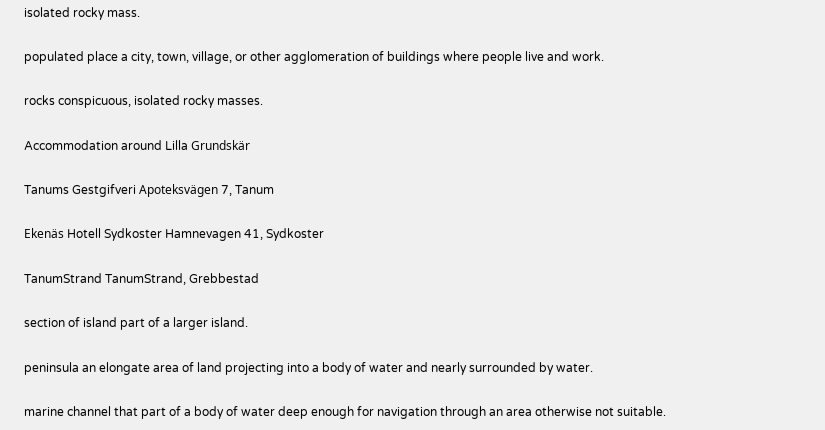isolated rocky mass.

populated place a city, town, village, or other agglomeration of buildings where people live and work.

rocks conspicuous, isolated rocky masses.

Accommodation around Lilla Grundskär

Tanums Gestgifveri Apoteksvägen 7, Tanum

Ekenäs Hotell Sydkoster Hamnevagen 41, Sydkoster

TanumStrand TanumStrand, Grebbestad

section of island part of a larger island.

peninsula an elongate area of land projecting into a body of water and nearly surrounded by water.

marine channel that part of a body of water deep enough for navigation through an area otherwise not suitable.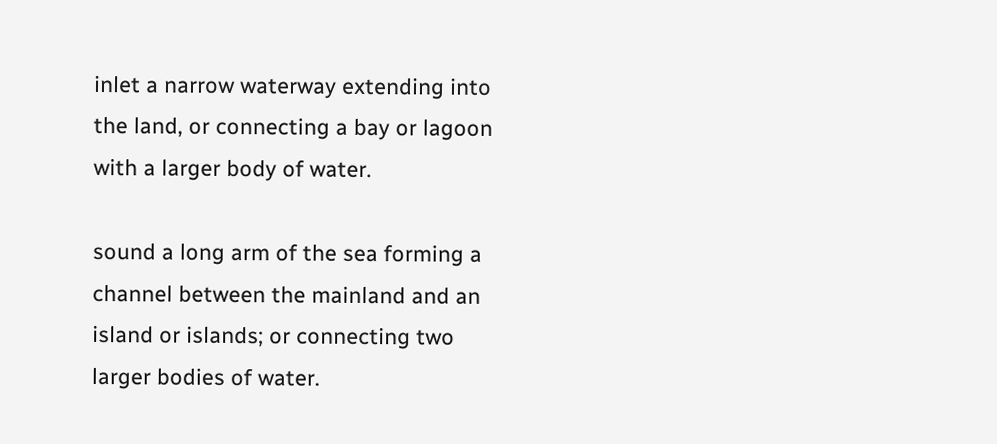inlet a narrow waterway extending into the land, or connecting a bay or lagoon with a larger body of water.

sound a long arm of the sea forming a channel between the mainland and an island or islands; or connecting two larger bodies of water.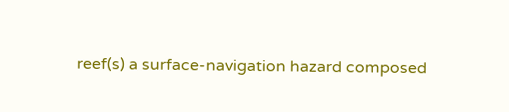reef(s) a surface-navigation hazard composed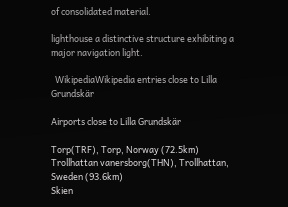of consolidated material.

lighthouse a distinctive structure exhibiting a major navigation light.

  WikipediaWikipedia entries close to Lilla Grundskär

Airports close to Lilla Grundskär

Torp(TRF), Torp, Norway (72.5km)
Trollhattan vanersborg(THN), Trollhattan, Sweden (93.6km)
Skien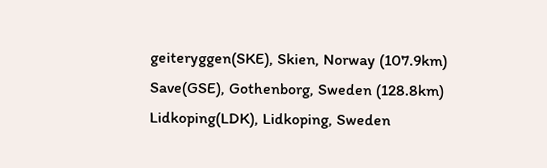geiteryggen(SKE), Skien, Norway (107.9km)
Save(GSE), Gothenborg, Sweden (128.8km)
Lidkoping(LDK), Lidkoping, Sweden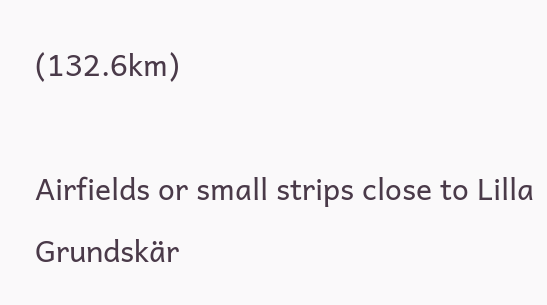(132.6km)

Airfields or small strips close to Lilla Grundskär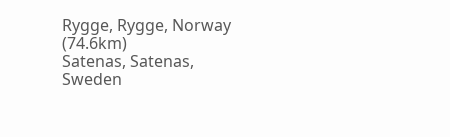Rygge, Rygge, Norway (74.6km)
Satenas, Satenas, Sweden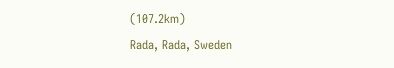(107.2km)
Rada, Rada, Sweden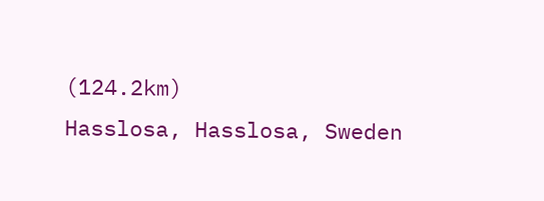(124.2km)
Hasslosa, Hasslosa, Sweden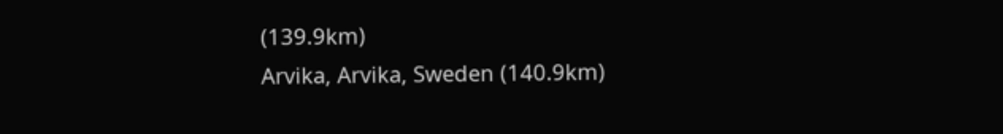(139.9km)
Arvika, Arvika, Sweden (140.9km)